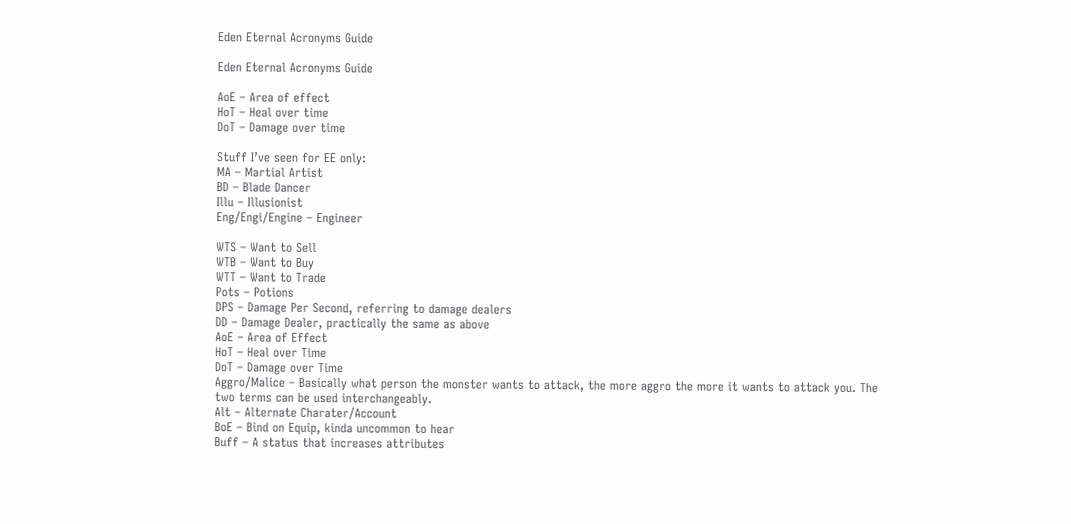Eden Eternal Acronyms Guide

Eden Eternal Acronyms Guide

AoE – Area of effect
HoT – Heal over time
DoT – Damage over time

Stuff I’ve seen for EE only:
MA – Martial Artist
BD – Blade Dancer
Illu – Illusionist
Eng/Engi/Engine – Engineer

WTS – Want to Sell
WTB – Want to Buy
WTT – Want to Trade
Pots – Potions
DPS – Damage Per Second, referring to damage dealers
DD – Damage Dealer, practically the same as above
AoE – Area of Effect
HoT – Heal over Time
DoT – Damage over Time
Aggro/Malice – Basically what person the monster wants to attack, the more aggro the more it wants to attack you. The two terms can be used interchangeably.
Alt – Alternate Charater/Account
BoE – Bind on Equip, kinda uncommon to hear
Buff – A status that increases attributes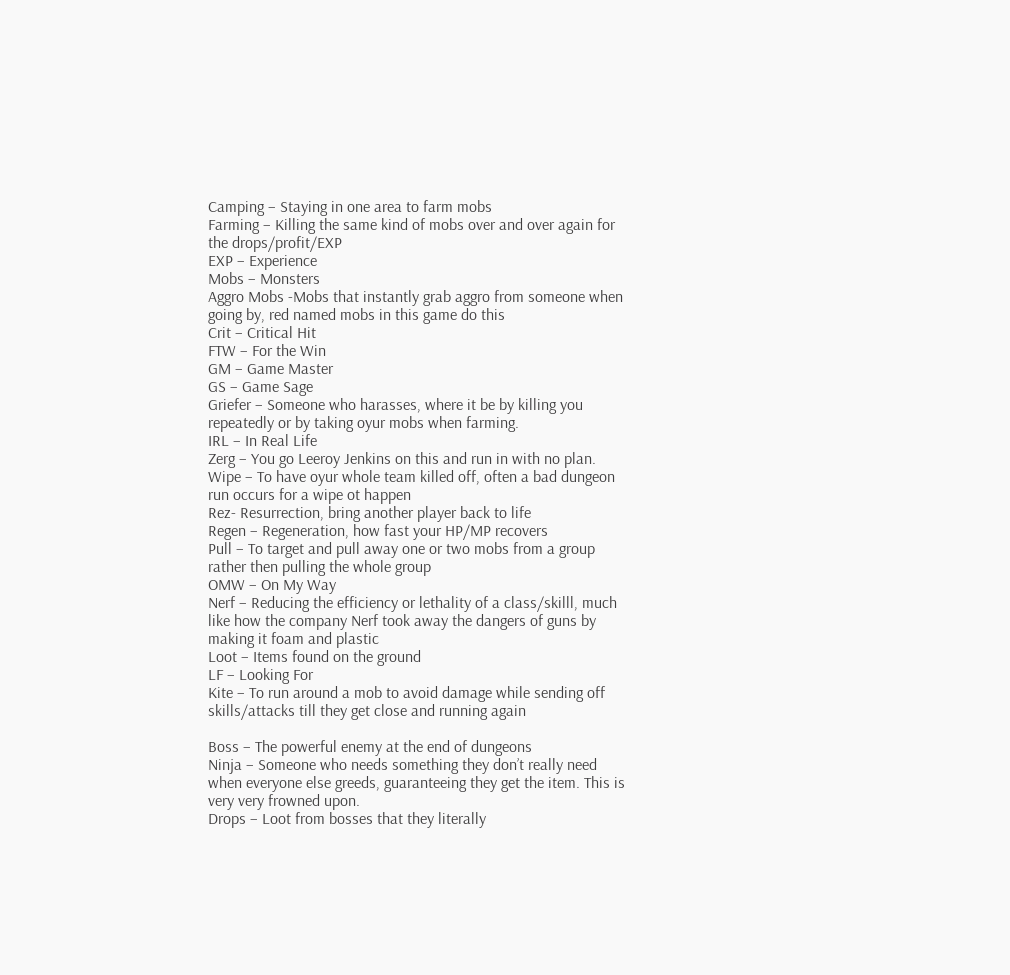Camping – Staying in one area to farm mobs
Farming – Killing the same kind of mobs over and over again for the drops/profit/EXP
EXP – Experience
Mobs – Monsters
Aggro Mobs -Mobs that instantly grab aggro from someone when going by, red named mobs in this game do this
Crit – Critical Hit
FTW – For the Win
GM – Game Master
GS – Game Sage
Griefer – Someone who harasses, where it be by killing you repeatedly or by taking oyur mobs when farming.
IRL – In Real Life
Zerg – You go Leeroy Jenkins on this and run in with no plan.
Wipe – To have oyur whole team killed off, often a bad dungeon run occurs for a wipe ot happen
Rez- Resurrection, bring another player back to life
Regen – Regeneration, how fast your HP/MP recovers
Pull – To target and pull away one or two mobs from a group rather then pulling the whole group
OMW – On My Way
Nerf – Reducing the efficiency or lethality of a class/skilll, much like how the company Nerf took away the dangers of guns by making it foam and plastic
Loot – Items found on the ground
LF – Looking For
Kite – To run around a mob to avoid damage while sending off skills/attacks till they get close and running again

Boss – The powerful enemy at the end of dungeons
Ninja – Someone who needs something they don’t really need when everyone else greeds, guaranteeing they get the item. This is very very frowned upon.
Drops – Loot from bosses that they literally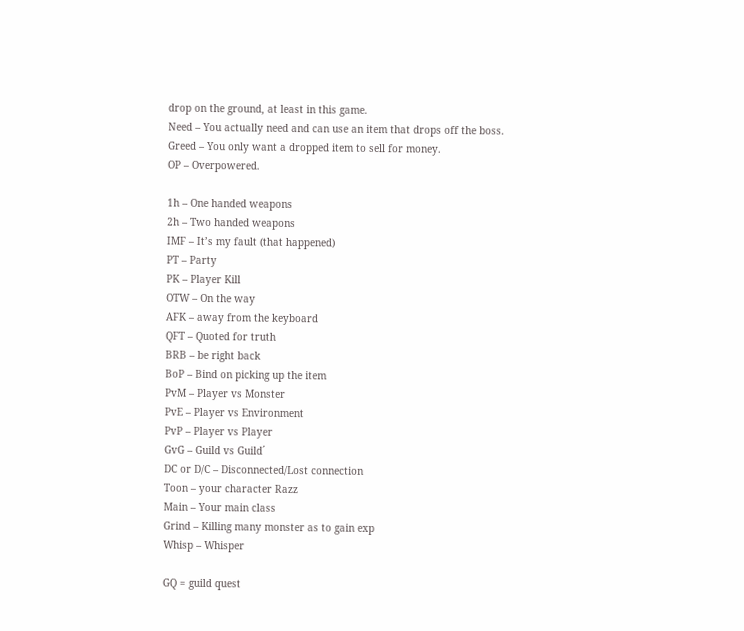drop on the ground, at least in this game.
Need – You actually need and can use an item that drops off the boss.
Greed – You only want a dropped item to sell for money.
OP – Overpowered.

1h – One handed weapons
2h – Two handed weapons
IMF – It’s my fault (that happened)
PT – Party
PK – Player Kill
OTW – On the way
AFK – away from the keyboard
QFT – Quoted for truth
BRB – be right back
BoP – Bind on picking up the item
PvM – Player vs Monster
PvE – Player vs Environment
PvP – Player vs Player
GvG – Guild vs Guild´
DC or D/C – Disconnected/Lost connection
Toon – your character Razz
Main – Your main class
Grind – Killing many monster as to gain exp
Whisp – Whisper

GQ = guild quest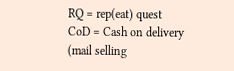RQ = rep(eat) quest
CoD = Cash on delivery (mail selling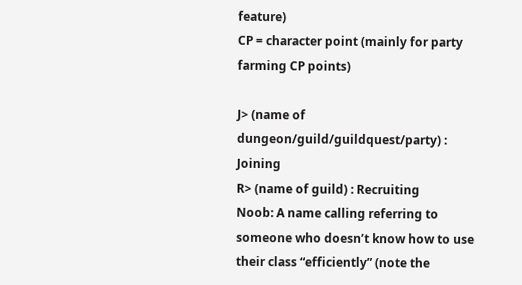feature)
CP = character point (mainly for party farming CP points)

J> (name of dungeon/guild/guildquest/party) : Joining
R> (name of guild) : Recruiting
Noob: A name calling referring to someone who doesn’t know how to use their class “efficiently” (note the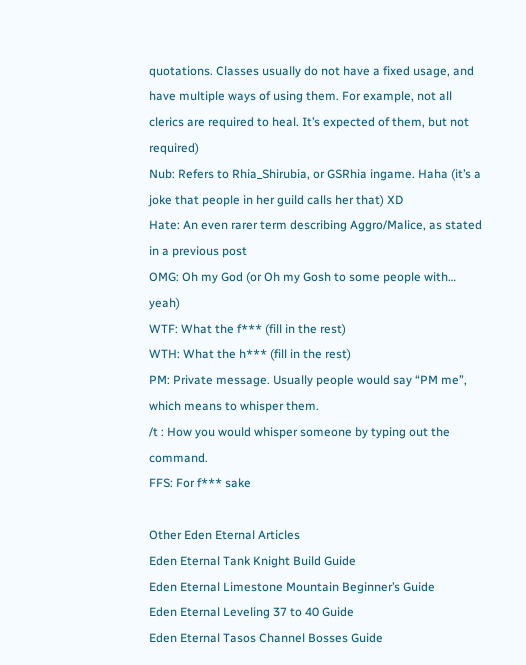quotations. Classes usually do not have a fixed usage, and have multiple ways of using them. For example, not all clerics are required to heal. It’s expected of them, but not required)
Nub: Refers to Rhia_Shirubia, or GSRhia ingame. Haha (it’s a joke that people in her guild calls her that) XD
Hate: An even rarer term describing Aggro/Malice, as stated in a previous post
OMG: Oh my God (or Oh my Gosh to some people with… yeah)
WTF: What the f*** (fill in the rest)
WTH: What the h*** (fill in the rest)
PM: Private message. Usually people would say “PM me”, which means to whisper them.
/t : How you would whisper someone by typing out the command.
FFS: For f*** sake

Other Eden Eternal Articles
Eden Eternal Tank Knight Build Guide
Eden Eternal Limestone Mountain Beginner’s Guide
Eden Eternal Leveling 37 to 40 Guide
Eden Eternal Tasos Channel Bosses Guide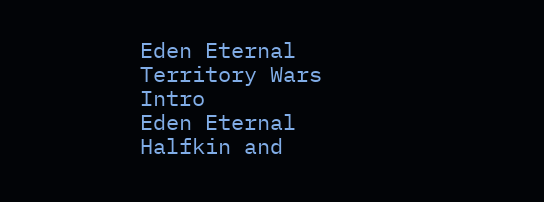Eden Eternal Territory Wars Intro
Eden Eternal Halfkin and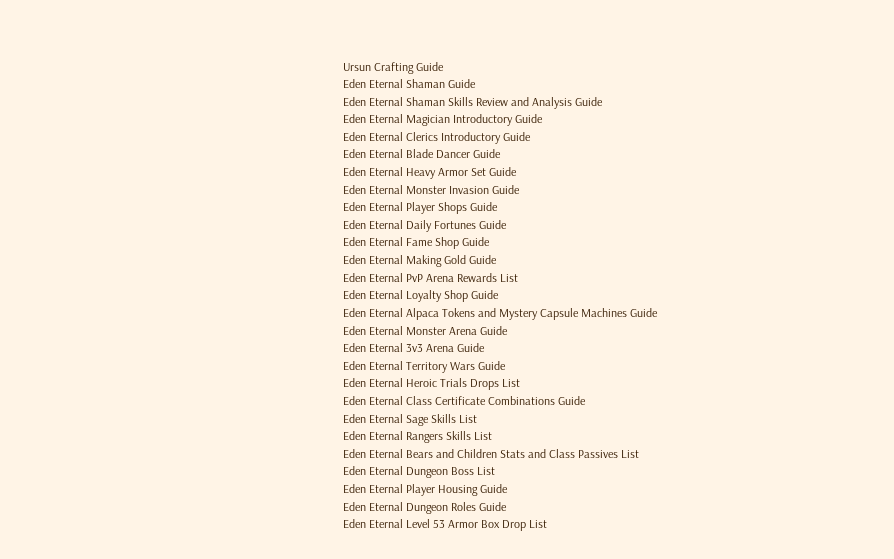Ursun Crafting Guide
Eden Eternal Shaman Guide
Eden Eternal Shaman Skills Review and Analysis Guide
Eden Eternal Magician Introductory Guide
Eden Eternal Clerics Introductory Guide
Eden Eternal Blade Dancer Guide
Eden Eternal Heavy Armor Set Guide
Eden Eternal Monster Invasion Guide
Eden Eternal Player Shops Guide
Eden Eternal Daily Fortunes Guide
Eden Eternal Fame Shop Guide
Eden Eternal Making Gold Guide
Eden Eternal PvP Arena Rewards List
Eden Eternal Loyalty Shop Guide
Eden Eternal Alpaca Tokens and Mystery Capsule Machines Guide
Eden Eternal Monster Arena Guide
Eden Eternal 3v3 Arena Guide
Eden Eternal Territory Wars Guide
Eden Eternal Heroic Trials Drops List
Eden Eternal Class Certificate Combinations Guide
Eden Eternal Sage Skills List
Eden Eternal Rangers Skills List
Eden Eternal Bears and Children Stats and Class Passives List
Eden Eternal Dungeon Boss List
Eden Eternal Player Housing Guide
Eden Eternal Dungeon Roles Guide
Eden Eternal Level 53 Armor Box Drop List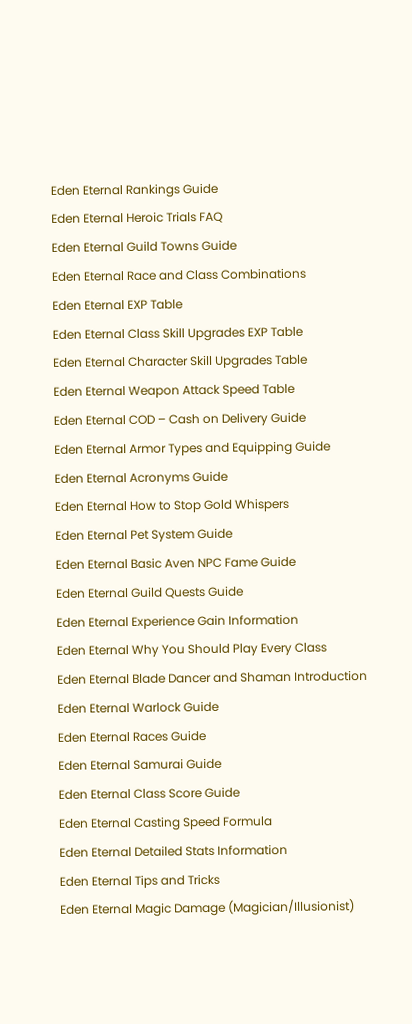Eden Eternal Rankings Guide
Eden Eternal Heroic Trials FAQ
Eden Eternal Guild Towns Guide
Eden Eternal Race and Class Combinations
Eden Eternal EXP Table
Eden Eternal Class Skill Upgrades EXP Table
Eden Eternal Character Skill Upgrades Table
Eden Eternal Weapon Attack Speed Table
Eden Eternal COD – Cash on Delivery Guide
Eden Eternal Armor Types and Equipping Guide
Eden Eternal Acronyms Guide
Eden Eternal How to Stop Gold Whispers
Eden Eternal Pet System Guide
Eden Eternal Basic Aven NPC Fame Guide
Eden Eternal Guild Quests Guide
Eden Eternal Experience Gain Information
Eden Eternal Why You Should Play Every Class
Eden Eternal Blade Dancer and Shaman Introduction
Eden Eternal Warlock Guide
Eden Eternal Races Guide
Eden Eternal Samurai Guide
Eden Eternal Class Score Guide
Eden Eternal Casting Speed Formula
Eden Eternal Detailed Stats Information
Eden Eternal Tips and Tricks
Eden Eternal Magic Damage (Magician/Illusionist)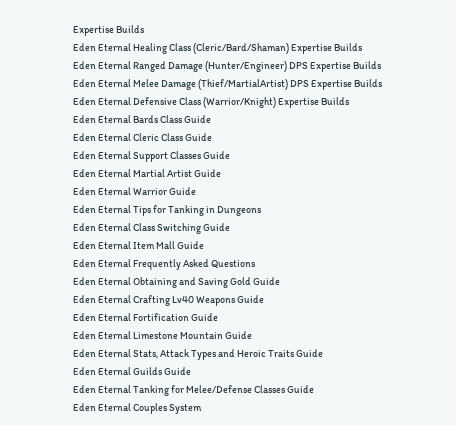Expertise Builds
Eden Eternal Healing Class (Cleric/Bard/Shaman) Expertise Builds
Eden Eternal Ranged Damage (Hunter/Engineer) DPS Expertise Builds
Eden Eternal Melee Damage (Thief/MartialArtist) DPS Expertise Builds
Eden Eternal Defensive Class (Warrior/Knight) Expertise Builds
Eden Eternal Bards Class Guide
Eden Eternal Cleric Class Guide
Eden Eternal Support Classes Guide
Eden Eternal Martial Artist Guide
Eden Eternal Warrior Guide
Eden Eternal Tips for Tanking in Dungeons
Eden Eternal Class Switching Guide
Eden Eternal Item Mall Guide
Eden Eternal Frequently Asked Questions
Eden Eternal Obtaining and Saving Gold Guide
Eden Eternal Crafting Lv40 Weapons Guide
Eden Eternal Fortification Guide
Eden Eternal Limestone Mountain Guide
Eden Eternal Stats, Attack Types and Heroic Traits Guide
Eden Eternal Guilds Guide
Eden Eternal Tanking for Melee/Defense Classes Guide
Eden Eternal Couples System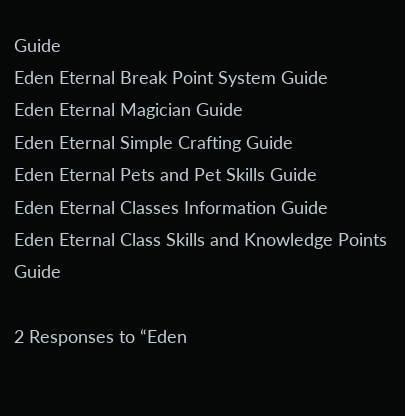Guide
Eden Eternal Break Point System Guide
Eden Eternal Magician Guide
Eden Eternal Simple Crafting Guide
Eden Eternal Pets and Pet Skills Guide
Eden Eternal Classes Information Guide
Eden Eternal Class Skills and Knowledge Points Guide

2 Responses to “Eden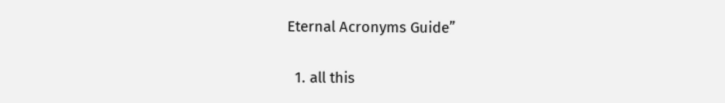Eternal Acronyms Guide”

  1. all this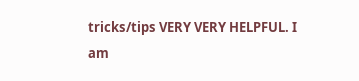tricks/tips VERY VERY HELPFUL. I am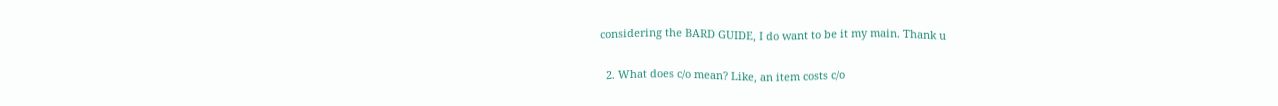considering the BARD GUIDE, I do want to be it my main. Thank u

  2. What does c/o mean? Like, an item costs c/o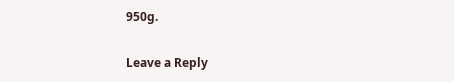950g.

Leave a Reply